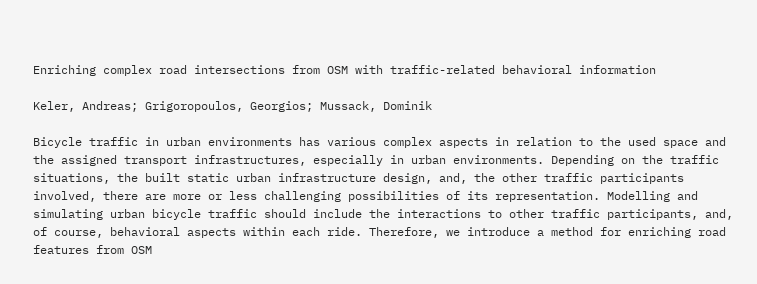Enriching complex road intersections from OSM with traffic-related behavioral information

Keler, Andreas; Grigoropoulos, Georgios; Mussack, Dominik

Bicycle traffic in urban environments has various complex aspects in relation to the used space and the assigned transport infrastructures, especially in urban environments. Depending on the traffic situations, the built static urban infrastructure design, and, the other traffic participants involved, there are more or less challenging possibilities of its representation. Modelling and simulating urban bicycle traffic should include the interactions to other traffic participants, and, of course, behavioral aspects within each ride. Therefore, we introduce a method for enriching road features from OSM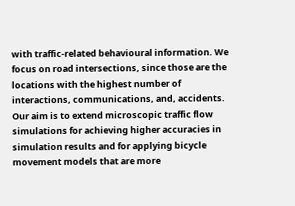with traffic-related behavioural information. We focus on road intersections, since those are the locations with the highest number of interactions, communications, and, accidents. Our aim is to extend microscopic traffic flow simulations for achieving higher accuracies in simulation results and for applying bicycle movement models that are more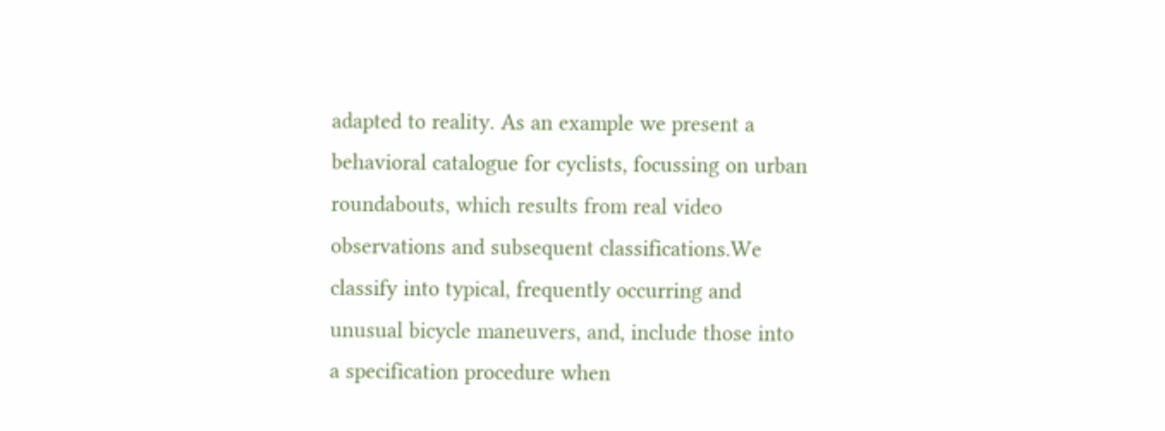adapted to reality. As an example we present a behavioral catalogue for cyclists, focussing on urban roundabouts, which results from real video observations and subsequent classifications.We classify into typical, frequently occurring and unusual bicycle maneuvers, and, include those into a specification procedure when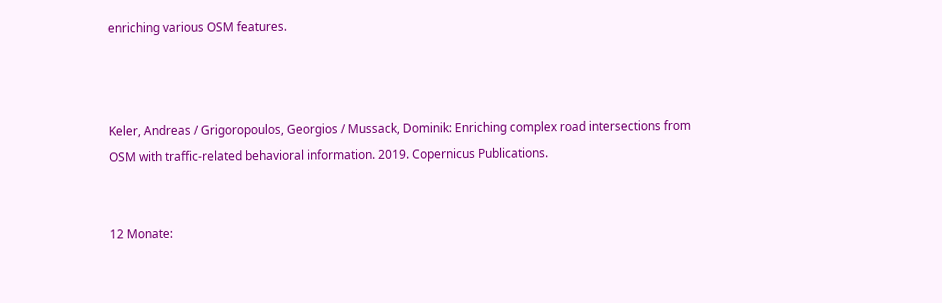enriching various OSM features.



Keler, Andreas / Grigoropoulos, Georgios / Mussack, Dominik: Enriching complex road intersections from OSM with traffic-related behavioral information. 2019. Copernicus Publications.


12 Monate: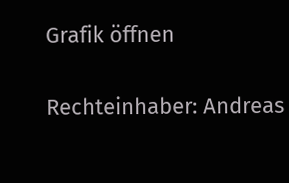Grafik öffnen


Rechteinhaber: Andreas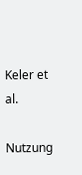Keler et al.

Nutzung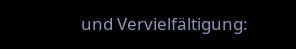und Vervielfältigung: